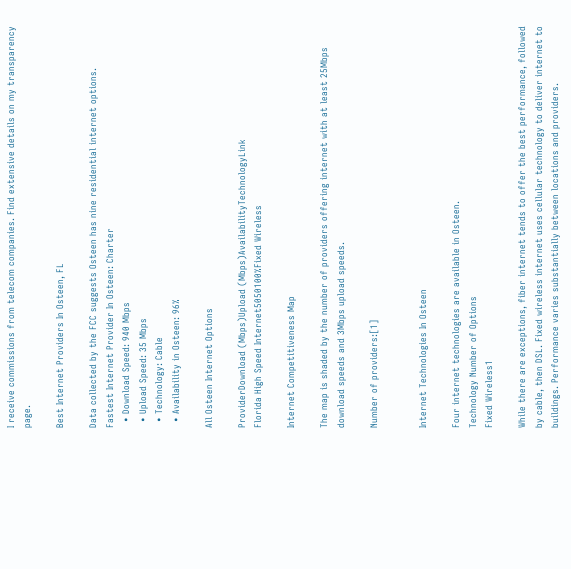I receive commissions from telecom companies. Find extensive details on my transparency page.

Best Internet Providers In Osteen, FL

Data collected by the FCC suggests Osteen has nine residential internet options.
Fastest Internet Provider In Osteen: Charter
  • Download Speed: 940 Mbps
  • Upload Speed: 35 Mbps
  • Technology: Cable
  • Availability in Osteen: 96%

All Osteen Internet Options

ProviderDownload (Mbps)Upload (Mbps)AvailabilityTechnologyLink
Florida High Speed Internet5050100%Fixed Wireless

Internet Competitiveness Map

The map is shaded by the number of providers offering internet with at least 25Mbps download speeds and 3Mbps upload speeds.

Number of providers:[1]


Internet Technologies In Osteen

Four internet technologies are available in Osteen.
Technology Number of Options
Fixed Wireless1

While there are exceptions, fiber internet tends to offer the best performance, followed by cable, then DSL. Fixed wireless internet uses cellular technology to deliver internet to buildings. Performance varies substantially between locations and providers.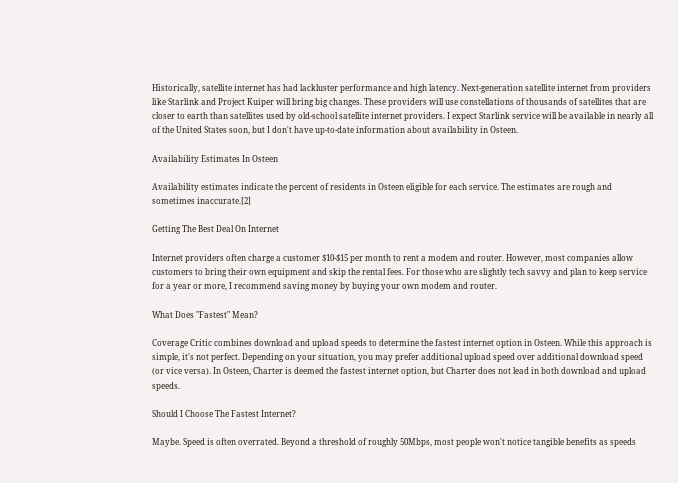Historically, satellite internet has had lackluster performance and high latency. Next-generation satellite internet from providers like Starlink and Project Kuiper will bring big changes. These providers will use constellations of thousands of satellites that are closer to earth than satellites used by old-school satellite internet providers. I expect Starlink service will be available in nearly all of the United States soon, but I don't have up-to-date information about availability in Osteen.

Availability Estimates In Osteen

Availability estimates indicate the percent of residents in Osteen eligible for each service. The estimates are rough and sometimes inaccurate.[2]

Getting The Best Deal On Internet

Internet providers often charge a customer $10-$15 per month to rent a modem and router. However, most companies allow customers to bring their own equipment and skip the rental fees. For those who are slightly tech savvy and plan to keep service for a year or more, I recommend saving money by buying your own modem and router.

What Does "Fastest" Mean?

Coverage Critic combines download and upload speeds to determine the fastest internet option in Osteen. While this approach is simple, it's not perfect. Depending on your situation, you may prefer additional upload speed over additional download speed (or vice versa). In Osteen, Charter is deemed the fastest internet option, but Charter does not lead in both download and upload speeds.

Should I Choose The Fastest Internet?

Maybe. Speed is often overrated. Beyond a threshold of roughly 50Mbps, most people won't notice tangible benefits as speeds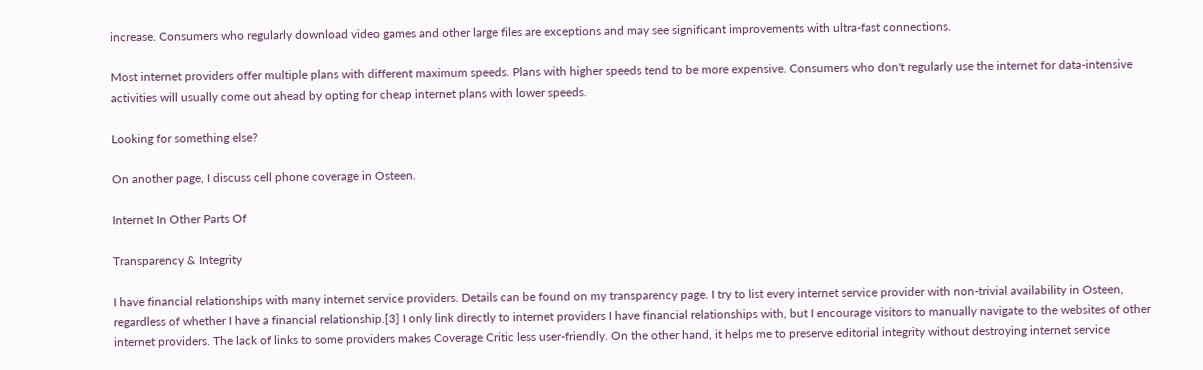increase. Consumers who regularly download video games and other large files are exceptions and may see significant improvements with ultra-fast connections.

Most internet providers offer multiple plans with different maximum speeds. Plans with higher speeds tend to be more expensive. Consumers who don't regularly use the internet for data-intensive activities will usually come out ahead by opting for cheap internet plans with lower speeds.

Looking for something else?

On another page, I discuss cell phone coverage in Osteen.

Internet In Other Parts Of

Transparency & Integrity

I have financial relationships with many internet service providers. Details can be found on my transparency page. I try to list every internet service provider with non-trivial availability in Osteen, regardless of whether I have a financial relationship.[3] I only link directly to internet providers I have financial relationships with, but I encourage visitors to manually navigate to the websites of other internet providers. The lack of links to some providers makes Coverage Critic less user-friendly. On the other hand, it helps me to preserve editorial integrity without destroying internet service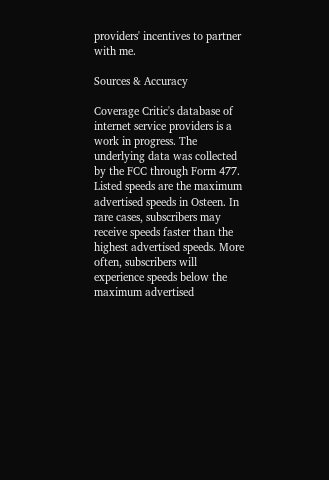providers' incentives to partner with me.

Sources & Accuracy

Coverage Critic's database of internet service providers is a work in progress. The underlying data was collected by the FCC through Form 477. Listed speeds are the maximum advertised speeds in Osteen. In rare cases, subscribers may receive speeds faster than the highest advertised speeds. More often, subscribers will experience speeds below the maximum advertised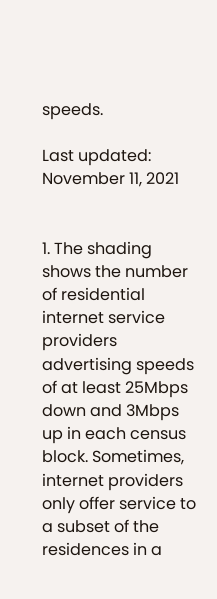speeds.

Last updated: November 11, 2021


1. The shading shows the number of residential internet service providers advertising speeds of at least 25Mbps down and 3Mbps up in each census block. Sometimes, internet providers only offer service to a subset of the residences in a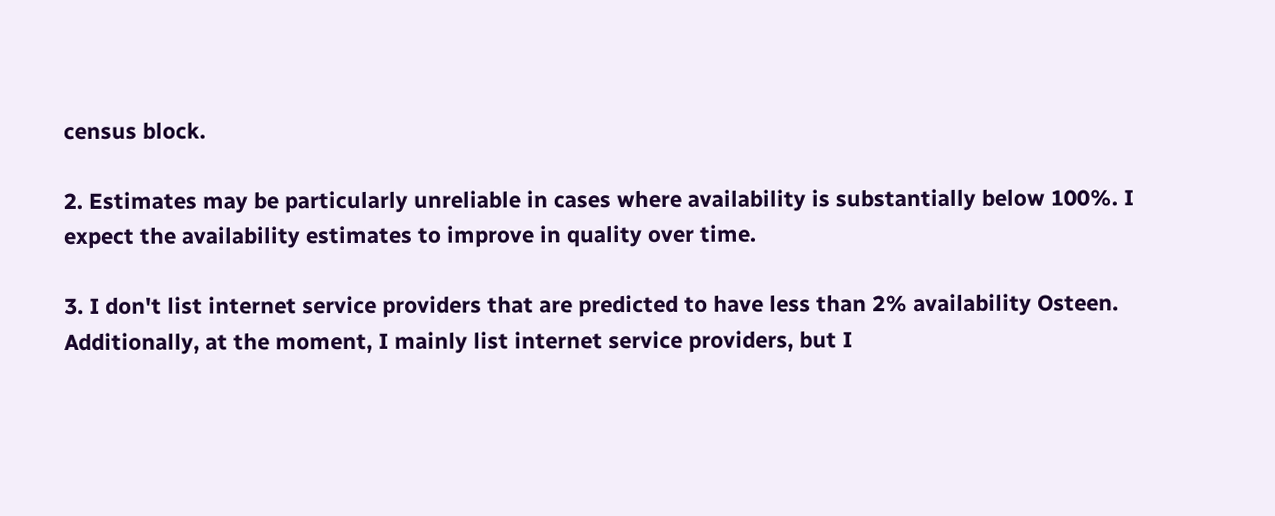census block.

2. Estimates may be particularly unreliable in cases where availability is substantially below 100%. I expect the availability estimates to improve in quality over time.

3. I don't list internet service providers that are predicted to have less than 2% availability Osteen. Additionally, at the moment, I mainly list internet service providers, but I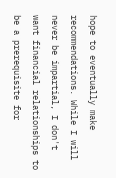hope to eventually make recommendations. While I will never be impartial, I don't want financial relationships to be a prerequisite for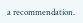a recommendation.